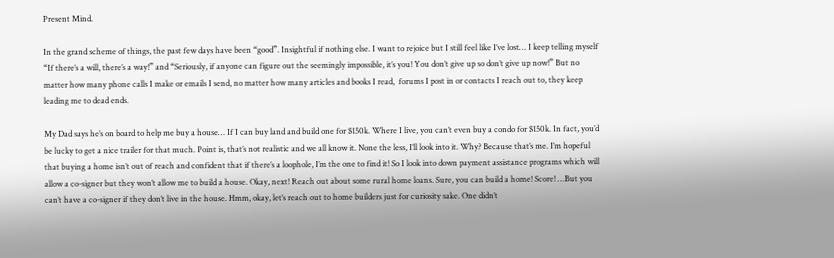Present Mind.

In the grand scheme of things, the past few days have been “good”. Insightful if nothing else. I want to rejoice but I still feel like I’ve lost… I keep telling myself “If there’s a will, there’s a way!” and “Seriously, if anyone can figure out the seemingly impossible, it’s you! You don’t give up so don’t give up now!” But no matter how many phone calls I make or emails I send, no matter how many articles and books I read,  forums I post in or contacts I reach out to, they keep leading me to dead ends.

My Dad says he’s on board to help me buy a house… If I can buy land and build one for $150k. Where I live, you can’t even buy a condo for $150k. In fact, you’d be lucky to get a nice trailer for that much. Point is, that’s not realistic and we all know it. None the less, I’ll look into it. Why? Because that’s me. I’m hopeful that buying a home isn’t out of reach and confident that if there’s a loophole, I’m the one to find it! So I look into down payment assistance programs which will allow a co-signer but they won’t allow me to build a house. Okay, next! Reach out about some rural home loans. Sure, you can build a home! Score! …But you can’t have a co-signer if they don’t live in the house. Hmm, okay, let’s reach out to home builders just for curiosity sake. One didn’t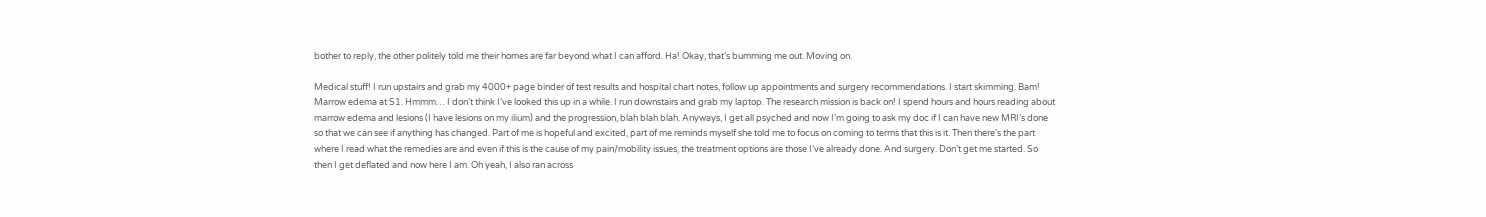bother to reply, the other politely told me their homes are far beyond what I can afford. Ha! Okay, that’s bumming me out. Moving on.

Medical stuff! I run upstairs and grab my 4000+ page binder of test results and hospital chart notes, follow up appointments and surgery recommendations. I start skimming. Bam! Marrow edema at S1. Hmmm… I don’t think I’ve looked this up in a while. I run downstairs and grab my laptop. The research mission is back on! I spend hours and hours reading about marrow edema and lesions (I have lesions on my ilium) and the progression, blah blah blah. Anyways, I get all psyched and now I’m going to ask my doc if I can have new MRI’s done so that we can see if anything has changed. Part of me is hopeful and excited, part of me reminds myself she told me to focus on coming to terms that this is it. Then there’s the part where I read what the remedies are and even if this is the cause of my pain/mobility issues, the treatment options are those I’ve already done. And surgery. Don’t get me started. So then I get deflated and now here I am. Oh yeah, I also ran across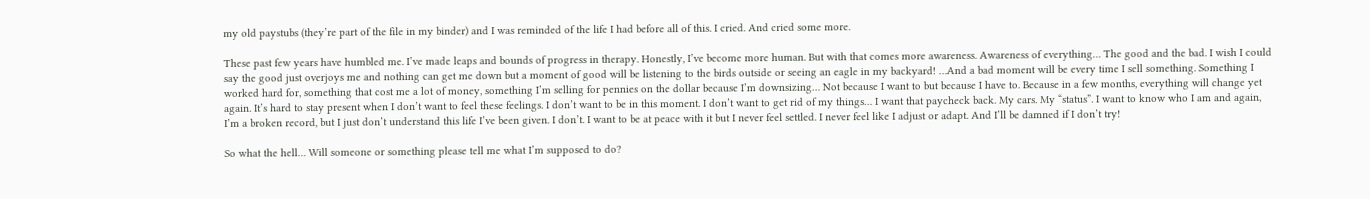my old paystubs (they’re part of the file in my binder) and I was reminded of the life I had before all of this. I cried. And cried some more.

These past few years have humbled me. I’ve made leaps and bounds of progress in therapy. Honestly, I’ve become more human. But with that comes more awareness. Awareness of everything… The good and the bad. I wish I could say the good just overjoys me and nothing can get me down but a moment of good will be listening to the birds outside or seeing an eagle in my backyard! …And a bad moment will be every time I sell something. Something I worked hard for, something that cost me a lot of money, something I’m selling for pennies on the dollar because I’m downsizing… Not because I want to but because I have to. Because in a few months, everything will change yet again. It’s hard to stay present when I don’t want to feel these feelings. I don’t want to be in this moment. I don’t want to get rid of my things… I want that paycheck back. My cars. My “status”. I want to know who I am and again, I’m a broken record, but I just don’t understand this life I’ve been given. I don’t. I want to be at peace with it but I never feel settled. I never feel like I adjust or adapt. And I’ll be damned if I don’t try!

So what the hell… Will someone or something please tell me what I’m supposed to do?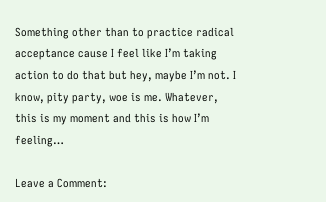Something other than to practice radical acceptance cause I feel like I’m taking action to do that but hey, maybe I’m not. I know, pity party, woe is me. Whatever, this is my moment and this is how I’m feeling…

Leave a Comment: